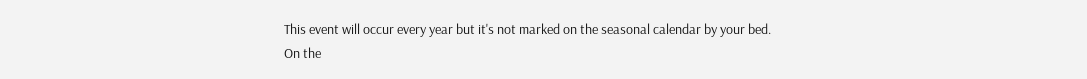This event will occur every year but it's not marked on the seasonal calendar by your bed. On the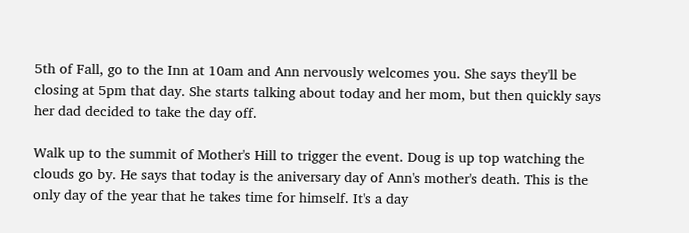5th of Fall, go to the Inn at 10am and Ann nervously welcomes you. She says they'll be closing at 5pm that day. She starts talking about today and her mom, but then quickly says her dad decided to take the day off.

Walk up to the summit of Mother's Hill to trigger the event. Doug is up top watching the clouds go by. He says that today is the aniversary day of Ann's mother's death. This is the only day of the year that he takes time for himself. It's a day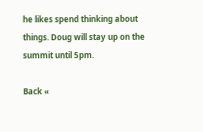he likes spend thinking about things. Doug will stay up on the summit until 5pm.

Back «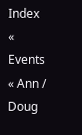Index   « Events   « Ann / Doug